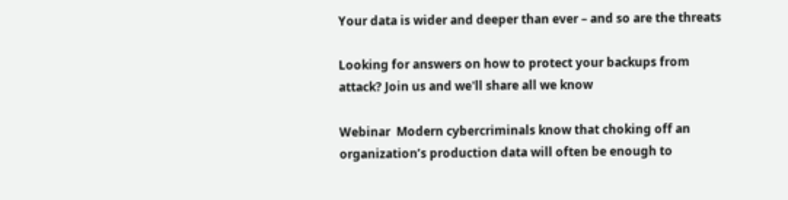Your data is wider and deeper than ever – and so are the threats

Looking for answers on how to protect your backups from attack? Join us and we'll share all we know

Webinar  Modern cybercriminals know that choking off an organization’s production data will often be enough to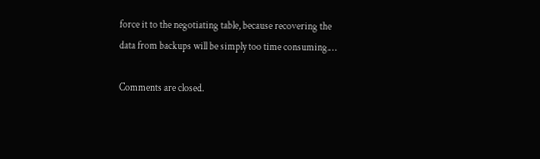force it to the negotiating table, because recovering the data from backups will be simply too time consuming.…

Comments are closed.